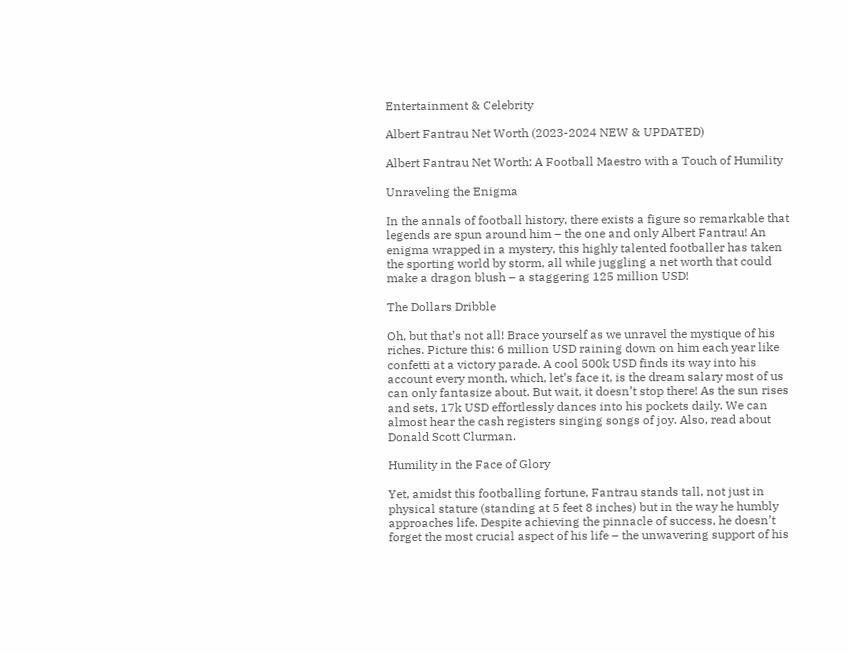Entertainment & Celebrity

Albert Fantrau Net Worth (2023-2024 NEW & UPDATED)

Albert Fantrau Net Worth: A Football Maestro with a Touch of Humility

Unraveling the Enigma

In the annals of football history, there exists a figure so remarkable that legends are spun around him – the one and only Albert Fantrau! An enigma wrapped in a mystery, this highly talented footballer has taken the sporting world by storm, all while juggling a net worth that could make a dragon blush – a staggering 125 million USD!

The Dollars Dribble

Oh, but that’s not all! Brace yourself as we unravel the mystique of his riches. Picture this: 6 million USD raining down on him each year like confetti at a victory parade. A cool 500k USD finds its way into his account every month, which, let’s face it, is the dream salary most of us can only fantasize about. But wait, it doesn’t stop there! As the sun rises and sets, 17k USD effortlessly dances into his pockets daily. We can almost hear the cash registers singing songs of joy. Also, read about Donald Scott Clurman.

Humility in the Face of Glory

Yet, amidst this footballing fortune, Fantrau stands tall, not just in physical stature (standing at 5 feet 8 inches) but in the way he humbly approaches life. Despite achieving the pinnacle of success, he doesn’t forget the most crucial aspect of his life – the unwavering support of his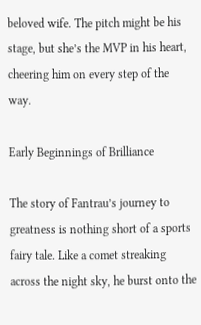beloved wife. The pitch might be his stage, but she’s the MVP in his heart, cheering him on every step of the way.

Early Beginnings of Brilliance

The story of Fantrau’s journey to greatness is nothing short of a sports fairy tale. Like a comet streaking across the night sky, he burst onto the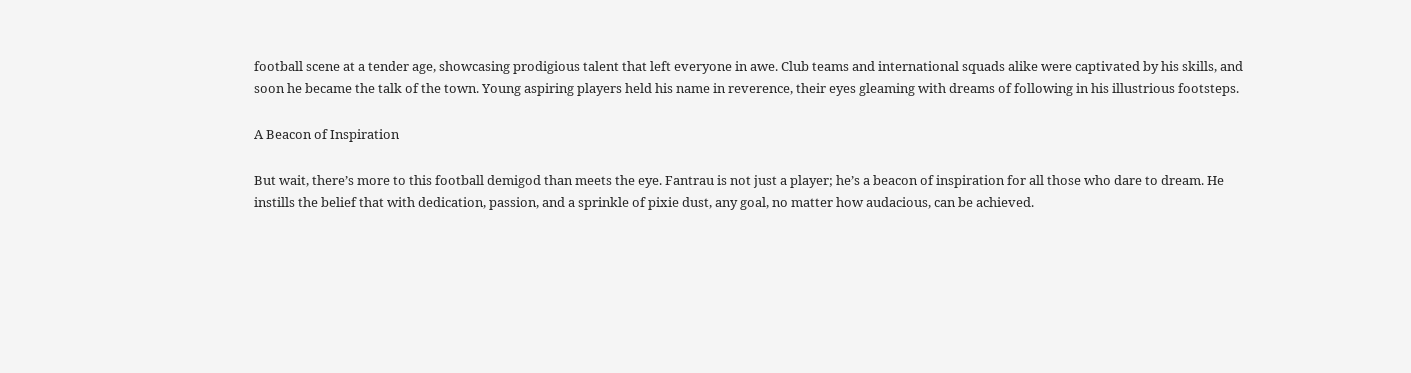football scene at a tender age, showcasing prodigious talent that left everyone in awe. Club teams and international squads alike were captivated by his skills, and soon he became the talk of the town. Young aspiring players held his name in reverence, their eyes gleaming with dreams of following in his illustrious footsteps.

A Beacon of Inspiration

But wait, there’s more to this football demigod than meets the eye. Fantrau is not just a player; he’s a beacon of inspiration for all those who dare to dream. He instills the belief that with dedication, passion, and a sprinkle of pixie dust, any goal, no matter how audacious, can be achieved.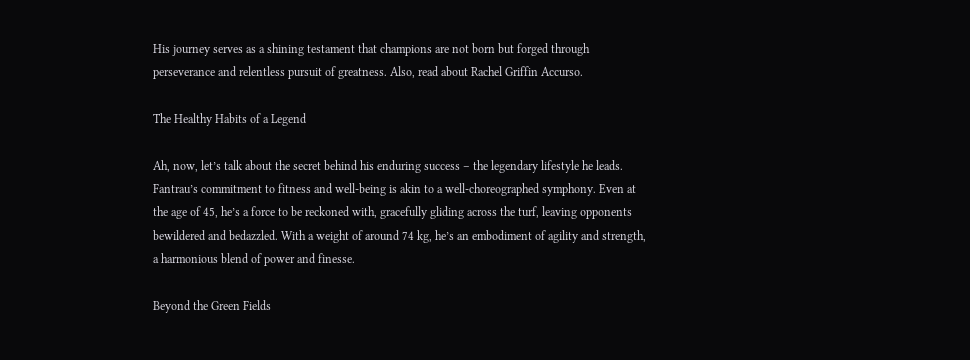His journey serves as a shining testament that champions are not born but forged through perseverance and relentless pursuit of greatness. Also, read about Rachel Griffin Accurso.

The Healthy Habits of a Legend

Ah, now, let’s talk about the secret behind his enduring success – the legendary lifestyle he leads. Fantrau’s commitment to fitness and well-being is akin to a well-choreographed symphony. Even at the age of 45, he’s a force to be reckoned with, gracefully gliding across the turf, leaving opponents bewildered and bedazzled. With a weight of around 74 kg, he’s an embodiment of agility and strength, a harmonious blend of power and finesse.

Beyond the Green Fields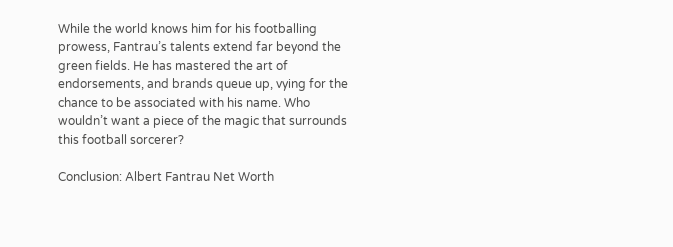While the world knows him for his footballing prowess, Fantrau’s talents extend far beyond the green fields. He has mastered the art of endorsements, and brands queue up, vying for the chance to be associated with his name. Who wouldn’t want a piece of the magic that surrounds this football sorcerer?

Conclusion: Albert Fantrau Net Worth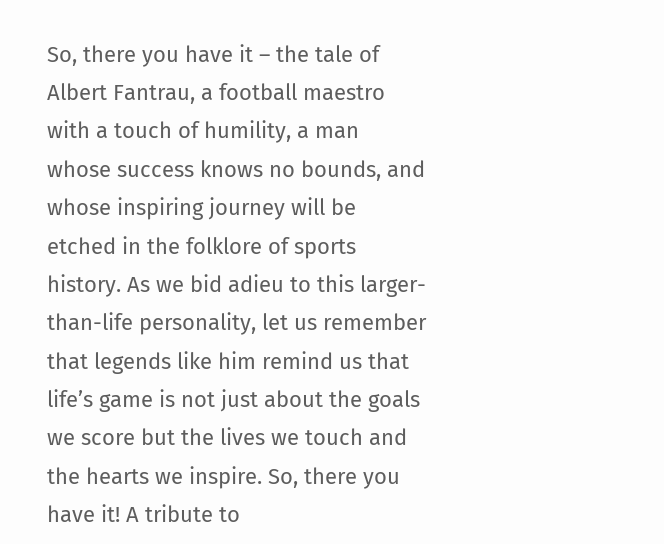So, there you have it – the tale of Albert Fantrau, a football maestro with a touch of humility, a man whose success knows no bounds, and whose inspiring journey will be etched in the folklore of sports history. As we bid adieu to this larger-than-life personality, let us remember that legends like him remind us that life’s game is not just about the goals we score but the lives we touch and the hearts we inspire. So, there you have it! A tribute to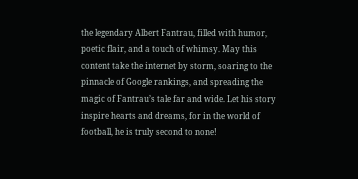the legendary Albert Fantrau, filled with humor, poetic flair, and a touch of whimsy. May this content take the internet by storm, soaring to the pinnacle of Google rankings, and spreading the magic of Fantrau’s tale far and wide. Let his story inspire hearts and dreams, for in the world of football, he is truly second to none!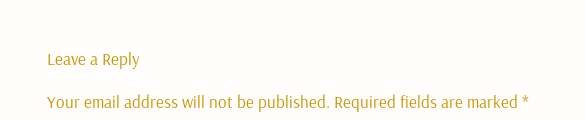Leave a Reply

Your email address will not be published. Required fields are marked *